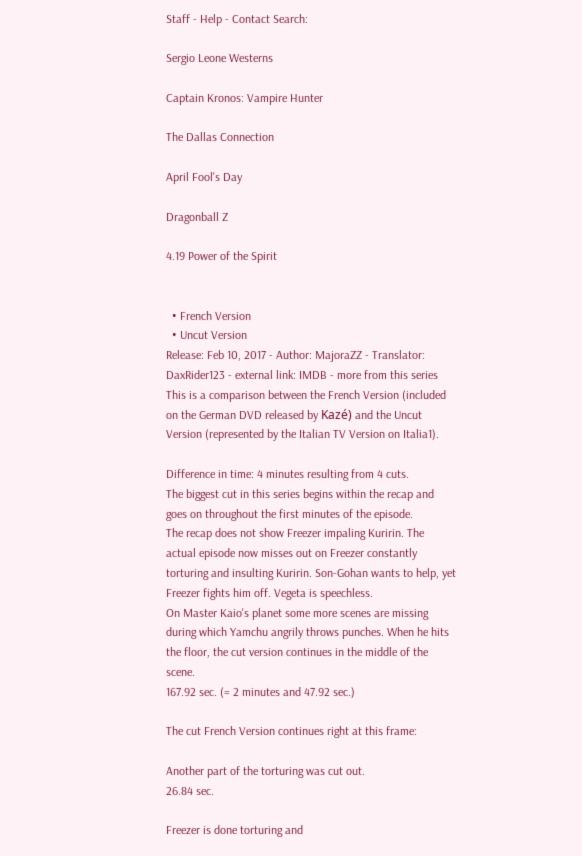Staff - Help - Contact Search:

Sergio Leone Westerns

Captain Kronos: Vampire Hunter

The Dallas Connection

April Fool's Day

Dragonball Z

4.19 Power of the Spirit


  • French Version
  • Uncut Version
Release: Feb 10, 2017 - Author: MajoraZZ - Translator: DaxRider123 - external link: IMDB - more from this series
This is a comparison between the French Version (included on the German DVD released by Kazé) and the Uncut Version (represented by the Italian TV Version on Italia1).

Difference in time: 4 minutes resulting from 4 cuts.
The biggest cut in this series begins within the recap and goes on throughout the first minutes of the episode.
The recap does not show Freezer impaling Kuririn. The actual episode now misses out on Freezer constantly torturing and insulting Kuririn. Son-Gohan wants to help, yet Freezer fights him off. Vegeta is speechless.
On Master Kaio's planet some more scenes are missing during which Yamchu angrily throws punches. When he hits the floor, the cut version continues in the middle of the scene.
167.92 sec. (= 2 minutes and 47.92 sec.)

The cut French Version continues right at this frame:

Another part of the torturing was cut out.
26.84 sec.

Freezer is done torturing and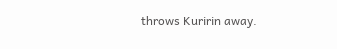throws Kuririn away.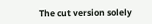The cut version solely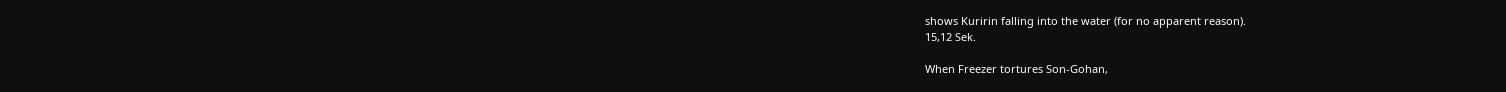shows Kuririn falling into the water (for no apparent reason).
15,12 Sek.

When Freezer tortures Son-Gohan,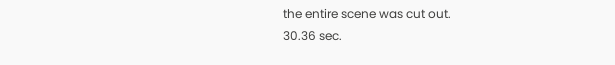the entire scene was cut out.
30.36 sec.